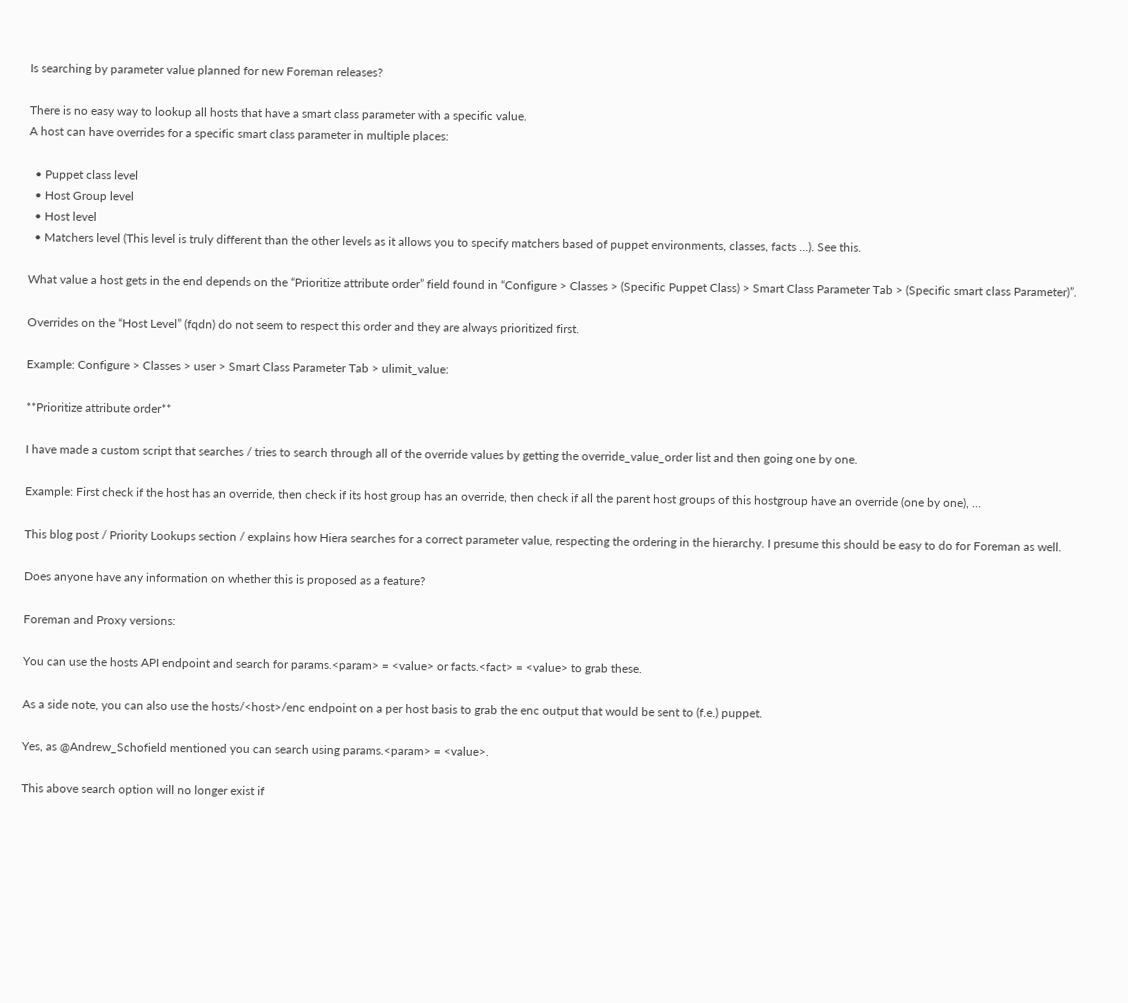Is searching by parameter value planned for new Foreman releases?

There is no easy way to lookup all hosts that have a smart class parameter with a specific value.
A host can have overrides for a specific smart class parameter in multiple places:

  • Puppet class level
  • Host Group level
  • Host level
  • Matchers level (This level is truly different than the other levels as it allows you to specify matchers based of puppet environments, classes, facts …). See this.

What value a host gets in the end depends on the “Prioritize attribute order” field found in “Configure > Classes > (Specific Puppet Class) > Smart Class Parameter Tab > (Specific smart class Parameter)”.

Overrides on the “Host Level” (fqdn) do not seem to respect this order and they are always prioritized first.

Example: Configure > Classes > user > Smart Class Parameter Tab > ulimit_value:

**Prioritize attribute order**

I have made a custom script that searches / tries to search through all of the override values by getting the override_value_order list and then going one by one.

Example: First check if the host has an override, then check if its host group has an override, then check if all the parent host groups of this hostgroup have an override (one by one), …

This blog post / Priority Lookups section / explains how Hiera searches for a correct parameter value, respecting the ordering in the hierarchy. I presume this should be easy to do for Foreman as well.

Does anyone have any information on whether this is proposed as a feature?

Foreman and Proxy versions:

You can use the hosts API endpoint and search for params.<param> = <value> or facts.<fact> = <value> to grab these.

As a side note, you can also use the hosts/<host>/enc endpoint on a per host basis to grab the enc output that would be sent to (f.e.) puppet.

Yes, as @Andrew_Schofield mentioned you can search using params.<param> = <value>.

This above search option will no longer exist if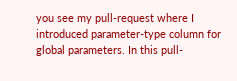you see my pull-request where I introduced parameter-type column for global parameters. In this pull-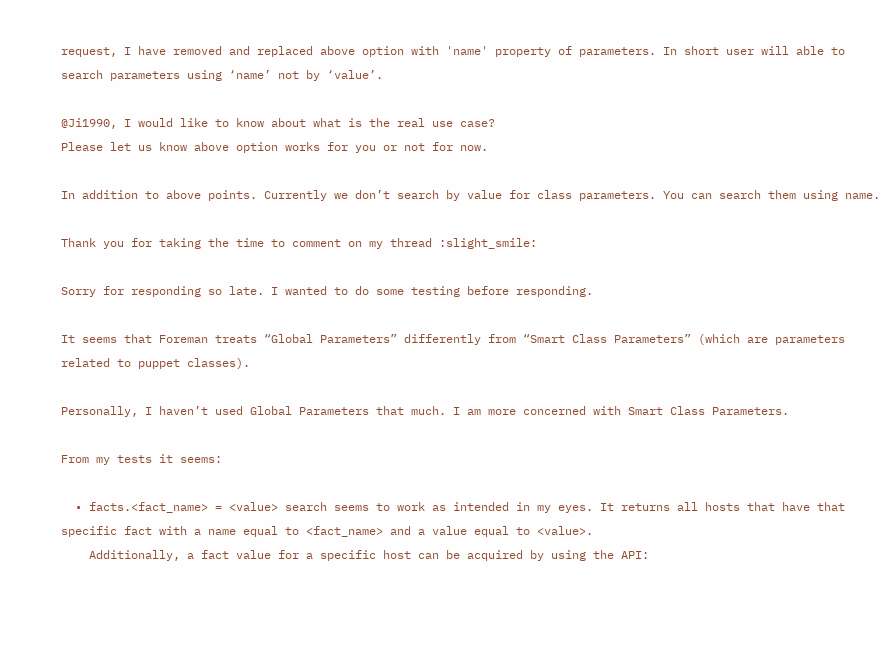request, I have removed and replaced above option with 'name' property of parameters. In short user will able to search parameters using ‘name’ not by ‘value’.

@Ji1990, I would like to know about what is the real use case?
Please let us know above option works for you or not for now.

In addition to above points. Currently we don’t search by value for class parameters. You can search them using name.

Thank you for taking the time to comment on my thread :slight_smile:

Sorry for responding so late. I wanted to do some testing before responding.

It seems that Foreman treats “Global Parameters” differently from “Smart Class Parameters” (which are parameters related to puppet classes).

Personally, I haven’t used Global Parameters that much. I am more concerned with Smart Class Parameters.

From my tests it seems:

  • facts.<fact_name> = <value> search seems to work as intended in my eyes. It returns all hosts that have that specific fact with a name equal to <fact_name> and a value equal to <value>.
    Additionally, a fact value for a specific host can be acquired by using the API: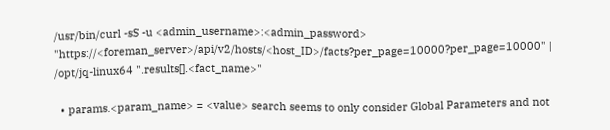/usr/bin/curl -sS -u <admin_username>:<admin_password> "https://<foreman_server>/api/v2/hosts/<host_ID>/facts?per_page=10000?per_page=10000" | /opt/jq-linux64 ".results[].<fact_name>"

  • params.<param_name> = <value> search seems to only consider Global Parameters and not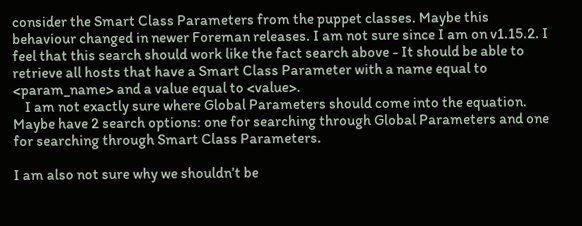consider the Smart Class Parameters from the puppet classes. Maybe this behaviour changed in newer Foreman releases. I am not sure since I am on v1.15.2. I feel that this search should work like the fact search above - It should be able to retrieve all hosts that have a Smart Class Parameter with a name equal to <param_name> and a value equal to <value>.
    I am not exactly sure where Global Parameters should come into the equation. Maybe have 2 search options: one for searching through Global Parameters and one for searching through Smart Class Parameters.

I am also not sure why we shouldn’t be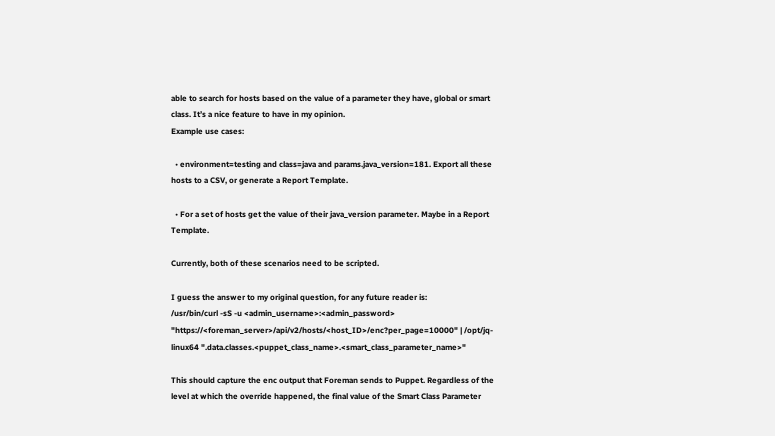able to search for hosts based on the value of a parameter they have, global or smart class. It’s a nice feature to have in my opinion.
Example use cases:

  • environment=testing and class=java and params.java_version=181. Export all these hosts to a CSV, or generate a Report Template.

  • For a set of hosts get the value of their java_version parameter. Maybe in a Report Template.

Currently, both of these scenarios need to be scripted.

I guess the answer to my original question, for any future reader is:
/usr/bin/curl -sS -u <admin_username>:<admin_password> "https://<foreman_server>/api/v2/hosts/<host_ID>/enc?per_page=10000" | /opt/jq-linux64 ".data.classes.<puppet_class_name>.<smart_class_parameter_name>"

This should capture the enc output that Foreman sends to Puppet. Regardless of the level at which the override happened, the final value of the Smart Class Parameter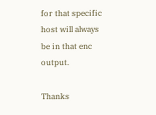for that specific host will always be in that enc output.

Thanks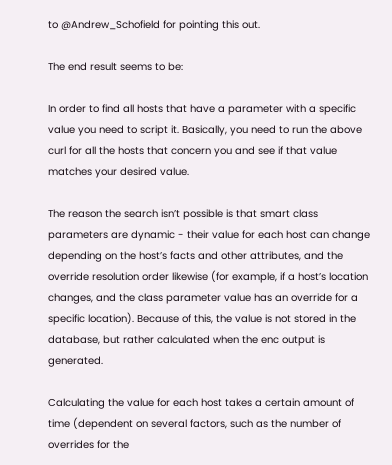to @Andrew_Schofield for pointing this out.

The end result seems to be:

In order to find all hosts that have a parameter with a specific value you need to script it. Basically, you need to run the above curl for all the hosts that concern you and see if that value matches your desired value.

The reason the search isn’t possible is that smart class parameters are dynamic - their value for each host can change depending on the host’s facts and other attributes, and the override resolution order likewise (for example, if a host’s location changes, and the class parameter value has an override for a specific location). Because of this, the value is not stored in the database, but rather calculated when the enc output is generated.

Calculating the value for each host takes a certain amount of time (dependent on several factors, such as the number of overrides for the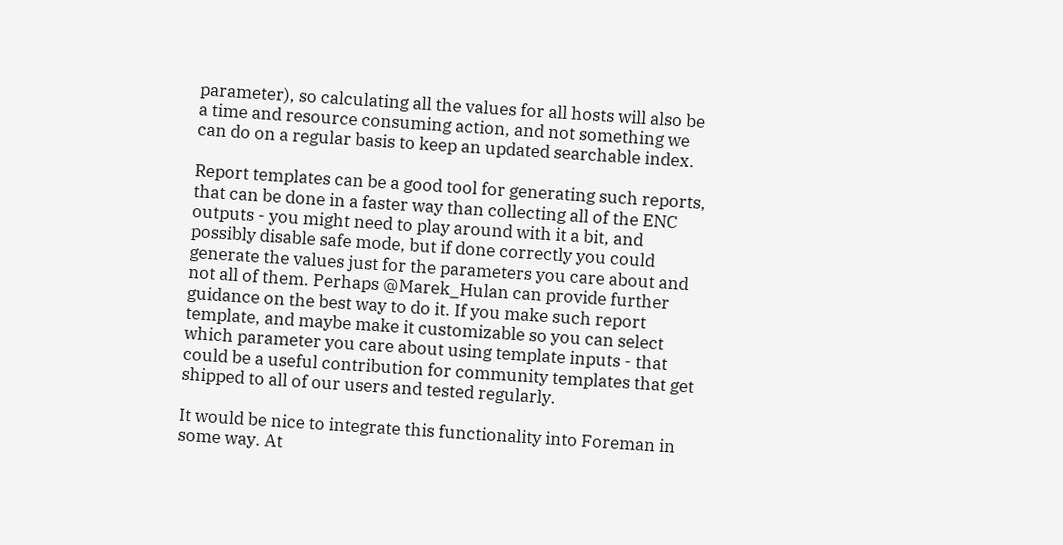parameter), so calculating all the values for all hosts will also be a time and resource consuming action, and not something we can do on a regular basis to keep an updated searchable index.

Report templates can be a good tool for generating such reports, that can be done in a faster way than collecting all of the ENC outputs - you might need to play around with it a bit, and possibly disable safe mode, but if done correctly you could generate the values just for the parameters you care about and not all of them. Perhaps @Marek_Hulan can provide further guidance on the best way to do it. If you make such report template, and maybe make it customizable so you can select which parameter you care about using template inputs - that could be a useful contribution for community templates that get shipped to all of our users and tested regularly.

It would be nice to integrate this functionality into Foreman in some way. At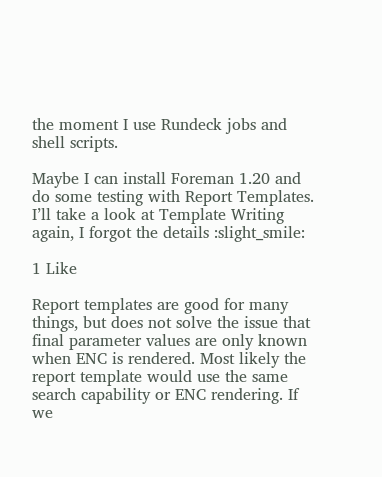the moment I use Rundeck jobs and shell scripts.

Maybe I can install Foreman 1.20 and do some testing with Report Templates. I’ll take a look at Template Writing again, I forgot the details :slight_smile:

1 Like

Report templates are good for many things, but does not solve the issue that final parameter values are only known when ENC is rendered. Most likely the report template would use the same search capability or ENC rendering. If we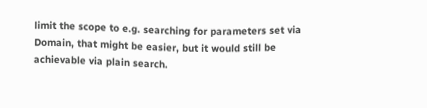limit the scope to e.g. searching for parameters set via Domain, that might be easier, but it would still be achievable via plain search.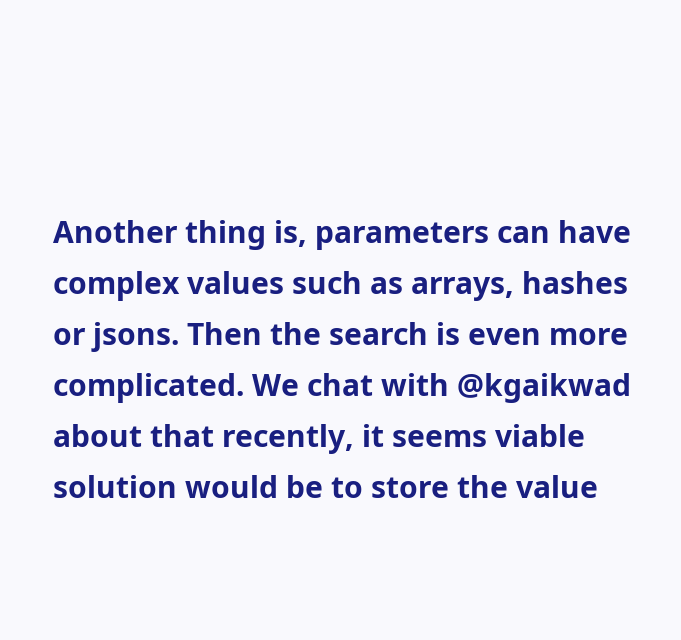Another thing is, parameters can have complex values such as arrays, hashes or jsons. Then the search is even more complicated. We chat with @kgaikwad about that recently, it seems viable solution would be to store the value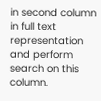in second column in full text representation and perform search on this column.